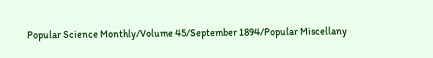Popular Science Monthly/Volume 45/September 1894/Popular Miscellany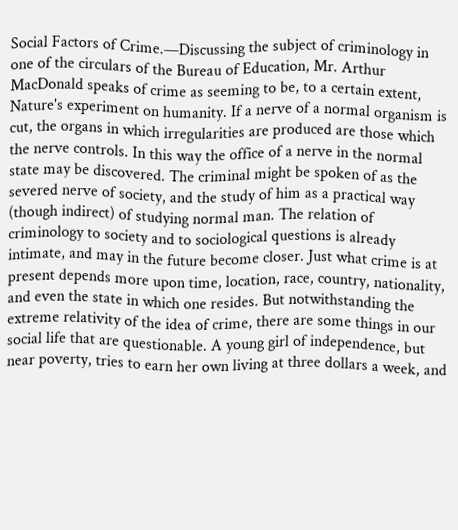Social Factors of Crime.—Discussing the subject of criminology in one of the circulars of the Bureau of Education, Mr. Arthur MacDonald speaks of crime as seeming to be, to a certain extent, Nature's experiment on humanity. If a nerve of a normal organism is cut, the organs in which irregularities are produced are those which the nerve controls. In this way the office of a nerve in the normal state may be discovered. The criminal might be spoken of as the severed nerve of society, and the study of him as a practical way (though indirect) of studying normal man. The relation of criminology to society and to sociological questions is already intimate, and may in the future become closer. Just what crime is at present depends more upon time, location, race, country, nationality, and even the state in which one resides. But notwithstanding the extreme relativity of the idea of crime, there are some things in our social life that are questionable. A young girl of independence, but near poverty, tries to earn her own living at three dollars a week, and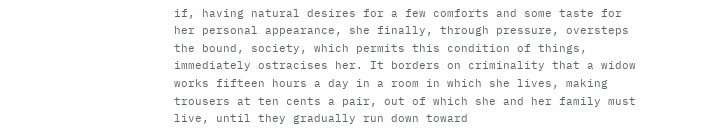if, having natural desires for a few comforts and some taste for her personal appearance, she finally, through pressure, oversteps the bound, society, which permits this condition of things, immediately ostracises her. It borders on criminality that a widow works fifteen hours a day in a room in which she lives, making trousers at ten cents a pair, out of which she and her family must live, until they gradually run down toward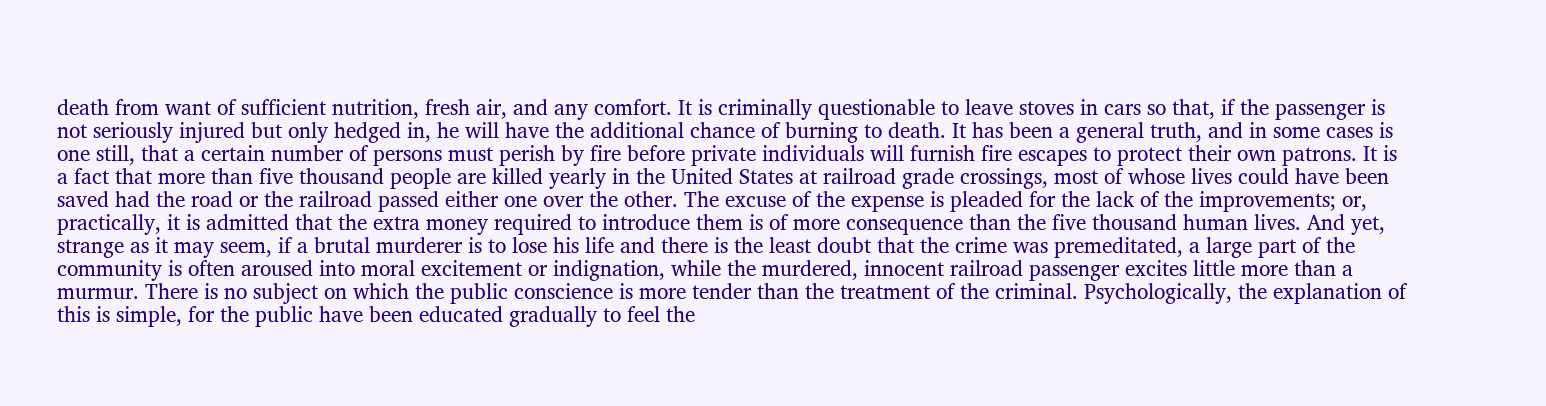death from want of sufficient nutrition, fresh air, and any comfort. It is criminally questionable to leave stoves in cars so that, if the passenger is not seriously injured but only hedged in, he will have the additional chance of burning to death. It has been a general truth, and in some cases is one still, that a certain number of persons must perish by fire before private individuals will furnish fire escapes to protect their own patrons. It is a fact that more than five thousand people are killed yearly in the United States at railroad grade crossings, most of whose lives could have been saved had the road or the railroad passed either one over the other. The excuse of the expense is pleaded for the lack of the improvements; or, practically, it is admitted that the extra money required to introduce them is of more consequence than the five thousand human lives. And yet, strange as it may seem, if a brutal murderer is to lose his life and there is the least doubt that the crime was premeditated, a large part of the community is often aroused into moral excitement or indignation, while the murdered, innocent railroad passenger excites little more than a murmur. There is no subject on which the public conscience is more tender than the treatment of the criminal. Psychologically, the explanation of this is simple, for the public have been educated gradually to feel the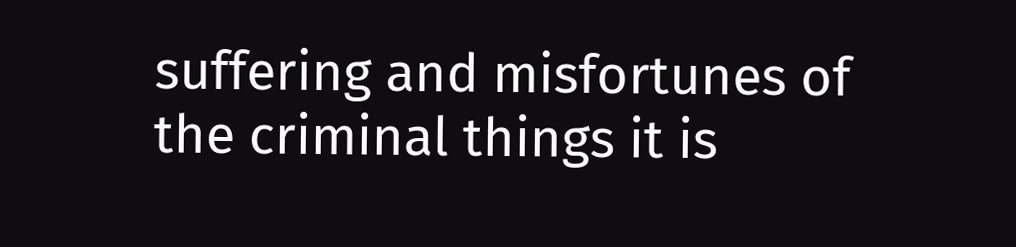suffering and misfortunes of the criminal things it is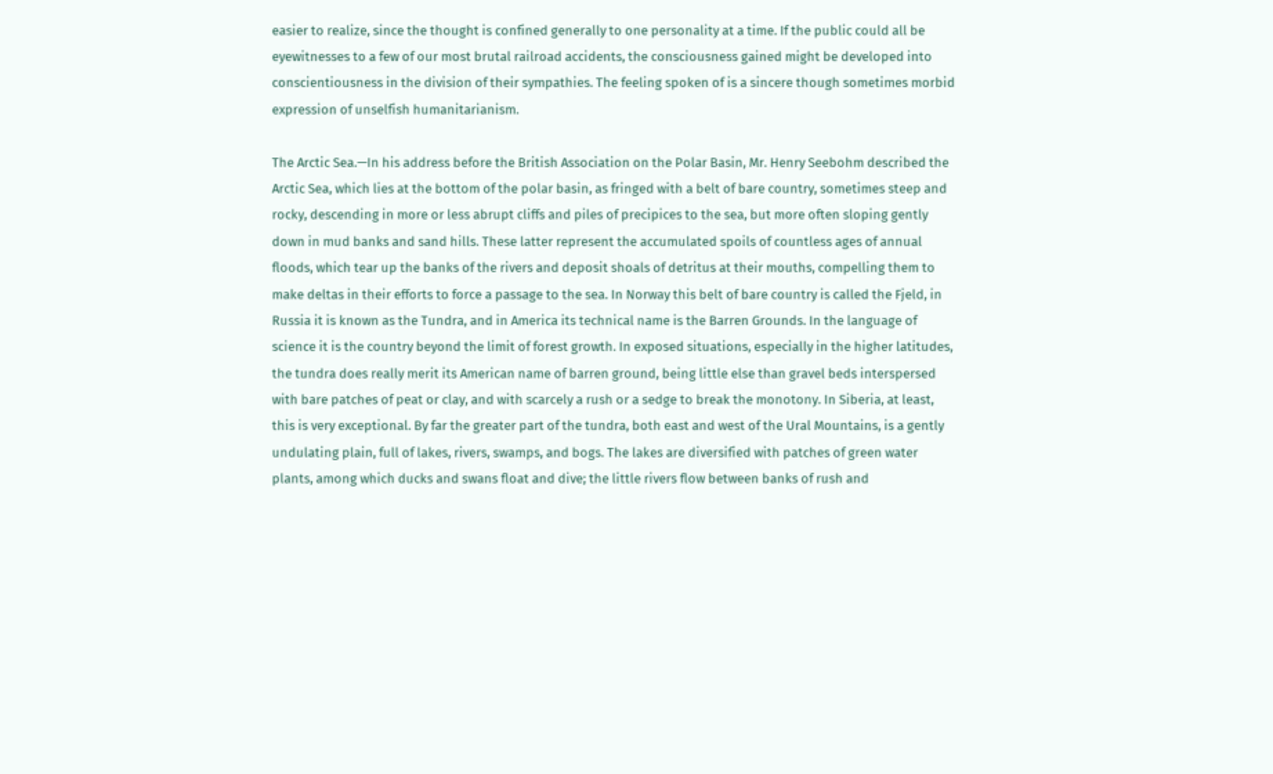easier to realize, since the thought is confined generally to one personality at a time. If the public could all be eyewitnesses to a few of our most brutal railroad accidents, the consciousness gained might be developed into conscientiousness in the division of their sympathies. The feeling spoken of is a sincere though sometimes morbid expression of unselfish humanitarianism.

The Arctic Sea.—In his address before the British Association on the Polar Basin, Mr. Henry Seebohm described the Arctic Sea, which lies at the bottom of the polar basin, as fringed with a belt of bare country, sometimes steep and rocky, descending in more or less abrupt cliffs and piles of precipices to the sea, but more often sloping gently down in mud banks and sand hills. These latter represent the accumulated spoils of countless ages of annual floods, which tear up the banks of the rivers and deposit shoals of detritus at their mouths, compelling them to make deltas in their efforts to force a passage to the sea. In Norway this belt of bare country is called the Fjeld, in Russia it is known as the Tundra, and in America its technical name is the Barren Grounds. In the language of science it is the country beyond the limit of forest growth. In exposed situations, especially in the higher latitudes, the tundra does really merit its American name of barren ground, being little else than gravel beds interspersed with bare patches of peat or clay, and with scarcely a rush or a sedge to break the monotony. In Siberia, at least, this is very exceptional. By far the greater part of the tundra, both east and west of the Ural Mountains, is a gently undulating plain, full of lakes, rivers, swamps, and bogs. The lakes are diversified with patches of green water plants, among which ducks and swans float and dive; the little rivers flow between banks of rush and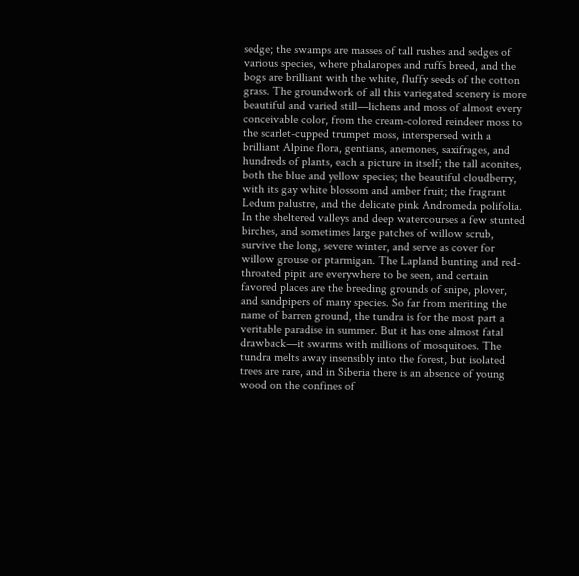sedge; the swamps are masses of tall rushes and sedges of various species, where phalaropes and ruffs breed, and the bogs are brilliant with the white, fluffy seeds of the cotton grass. The groundwork of all this variegated scenery is more beautiful and varied still—lichens and moss of almost every conceivable color, from the cream-colored reindeer moss to the scarlet-cupped trumpet moss, interspersed with a brilliant Alpine flora, gentians, anemones, saxifrages, and hundreds of plants, each a picture in itself; the tall aconites, both the blue and yellow species; the beautiful cloudberry, with its gay white blossom and amber fruit; the fragrant Ledum palustre, and the delicate pink Andromeda polifolia. In the sheltered valleys and deep watercourses a few stunted birches, and sometimes large patches of willow scrub, survive the long, severe winter, and serve as cover for willow grouse or ptarmigan. The Lapland bunting and red-throated pipit are everywhere to be seen, and certain favored places are the breeding grounds of snipe, plover, and sandpipers of many species. So far from meriting the name of barren ground, the tundra is for the most part a veritable paradise in summer. But it has one almost fatal drawback—it swarms with millions of mosquitoes. The tundra melts away insensibly into the forest, but isolated trees are rare, and in Siberia there is an absence of young wood on the confines of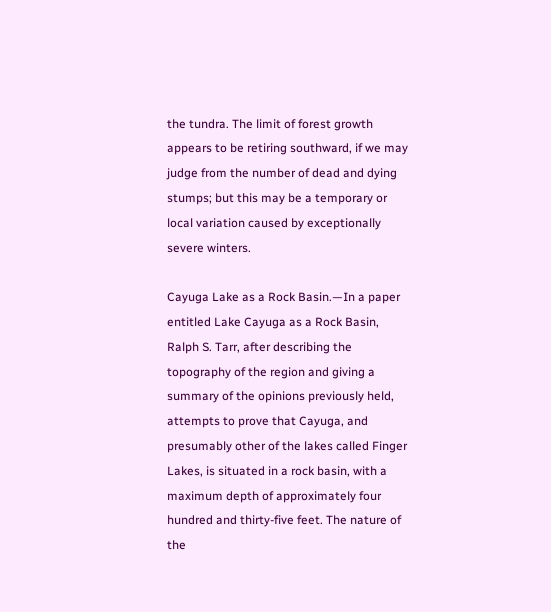the tundra. The limit of forest growth appears to be retiring southward, if we may judge from the number of dead and dying stumps; but this may be a temporary or local variation caused by exceptionally severe winters.

Cayuga Lake as a Rock Basin.—In a paper entitled Lake Cayuga as a Rock Basin, Ralph S. Tarr, after describing the topography of the region and giving a summary of the opinions previously held, attempts to prove that Cayuga, and presumably other of the lakes called Finger Lakes, is situated in a rock basin, with a maximum depth of approximately four hundred and thirty-five feet. The nature of the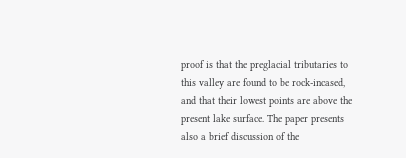proof is that the preglacial tributaries to this valley are found to be rock-incased, and that their lowest points are above the present lake surface. The paper presents also a brief discussion of the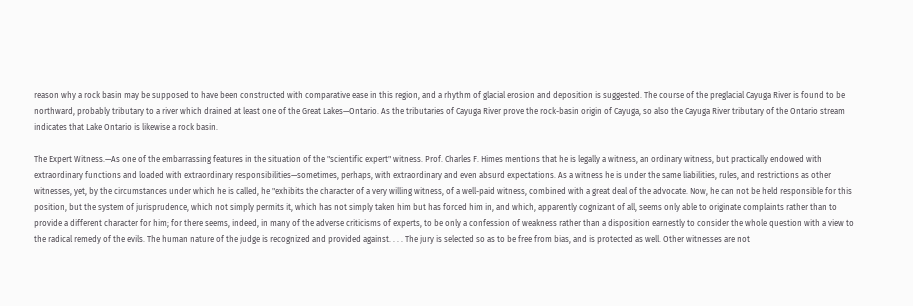reason why a rock basin may be supposed to have been constructed with comparative ease in this region, and a rhythm of glacial erosion and deposition is suggested. The course of the preglacial Cayuga River is found to be northward, probably tributary to a river which drained at least one of the Great Lakes—Ontario. As the tributaries of Cayuga River prove the rock-basin origin of Cayuga, so also the Cayuga River tributary of the Ontario stream indicates that Lake Ontario is likewise a rock basin.

The Expert Witness.—As one of the embarrassing features in the situation of the "scientific expert" witness. Prof. Charles F. Himes mentions that he is legally a witness, an ordinary witness, but practically endowed with extraordinary functions and loaded with extraordinary responsibilities—sometimes, perhaps, with extraordinary and even absurd expectations. As a witness he is under the same liabilities, rules, and restrictions as other witnesses, yet, by the circumstances under which he is called, he "exhibits the character of a very willing witness, of a well-paid witness, combined with a great deal of the advocate. Now, he can not be held responsible for this position, but the system of jurisprudence, which not simply permits it, which has not simply taken him but has forced him in, and which, apparently cognizant of all, seems only able to originate complaints rather than to provide a different character for him; for there seems, indeed, in many of the adverse criticisms of experts, to be only a confession of weakness rather than a disposition earnestly to consider the whole question with a view to the radical remedy of the evils. The human nature of the judge is recognized and provided against. . . . The jury is selected so as to be free from bias, and is protected as well. Other witnesses are not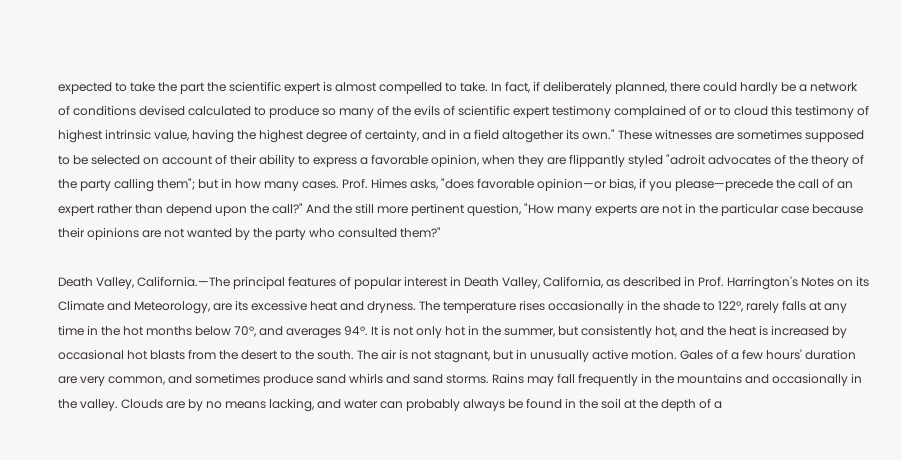expected to take the part the scientific expert is almost compelled to take. In fact, if deliberately planned, there could hardly be a network of conditions devised calculated to produce so many of the evils of scientific expert testimony complained of or to cloud this testimony of highest intrinsic value, having the highest degree of certainty, and in a field altogether its own." These witnesses are sometimes supposed to be selected on account of their ability to express a favorable opinion, when they are flippantly styled "adroit advocates of the theory of the party calling them"; but in how many cases. Prof. Himes asks, "does favorable opinion—or bias, if you please—precede the call of an expert rather than depend upon the call?" And the still more pertinent question, "How many experts are not in the particular case because their opinions are not wanted by the party who consulted them?"

Death Valley, California.—The principal features of popular interest in Death Valley, California, as described in Prof. Harrington's Notes on its Climate and Meteorology, are its excessive heat and dryness. The temperature rises occasionally in the shade to 122º, rarely falls at any time in the hot months below 70º, and averages 94º. It is not only hot in the summer, but consistently hot, and the heat is increased by occasional hot blasts from the desert to the south. The air is not stagnant, but in unusually active motion. Gales of a few hours' duration are very common, and sometimes produce sand whirls and sand storms. Rains may fall frequently in the mountains and occasionally in the valley. Clouds are by no means lacking, and water can probably always be found in the soil at the depth of a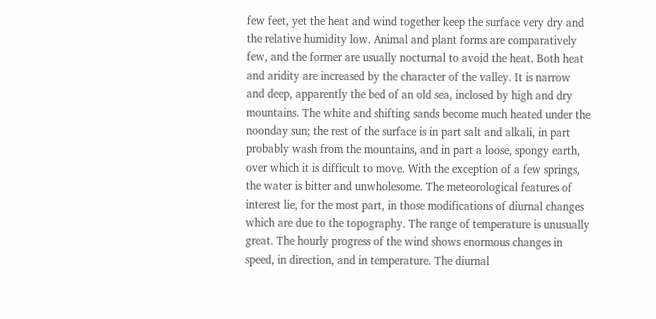few feet, yet the heat and wind together keep the surface very dry and the relative humidity low. Animal and plant forms are comparatively few, and the former are usually nocturnal to avoid the heat. Both heat and aridity are increased by the character of the valley. It is narrow and deep, apparently the bed of an old sea, inclosed by high and dry mountains. The white and shifting sands become much heated under the noonday sun; the rest of the surface is in part salt and alkali, in part probably wash from the mountains, and in part a loose, spongy earth, over which it is difficult to move. With the exception of a few springs, the water is bitter and unwholesome. The meteorological features of interest lie, for the most part, in those modifications of diurnal changes which are due to the topography. The range of temperature is unusually great. The hourly progress of the wind shows enormous changes in speed, in direction, and in temperature. The diurnal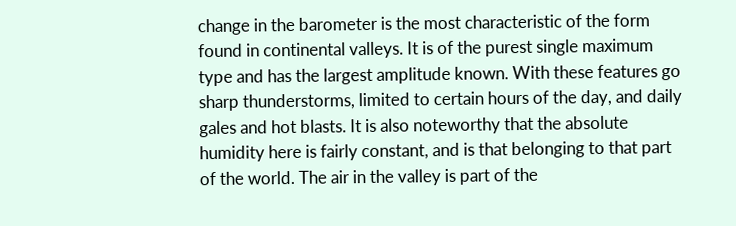change in the barometer is the most characteristic of the form found in continental valleys. It is of the purest single maximum type and has the largest amplitude known. With these features go sharp thunderstorms, limited to certain hours of the day, and daily gales and hot blasts. It is also noteworthy that the absolute humidity here is fairly constant, and is that belonging to that part of the world. The air in the valley is part of the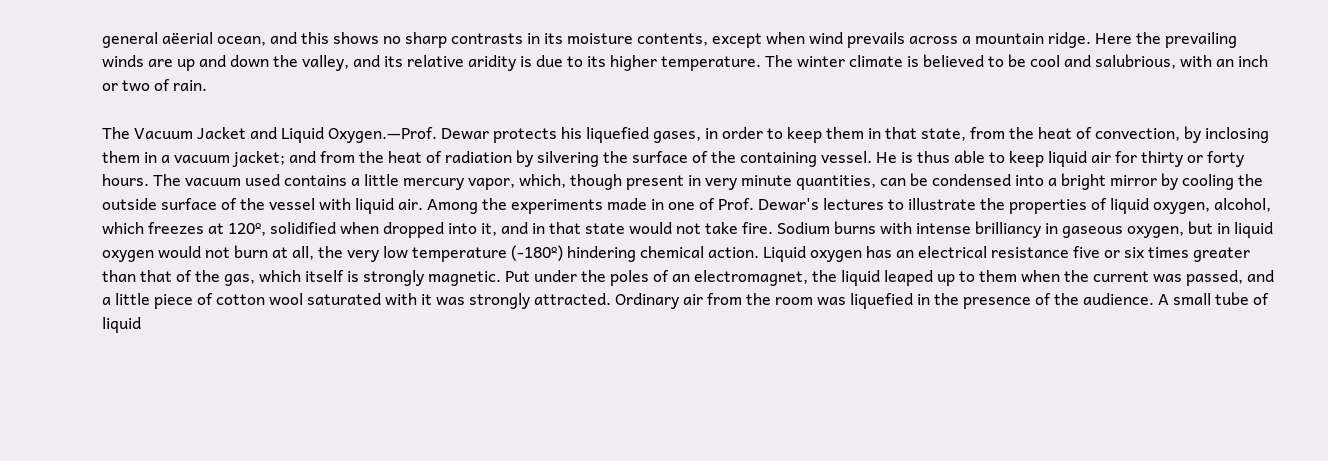general aëerial ocean, and this shows no sharp contrasts in its moisture contents, except when wind prevails across a mountain ridge. Here the prevailing winds are up and down the valley, and its relative aridity is due to its higher temperature. The winter climate is believed to be cool and salubrious, with an inch or two of rain.

The Vacuum Jacket and Liquid Oxygen.—Prof. Dewar protects his liquefied gases, in order to keep them in that state, from the heat of convection, by inclosing them in a vacuum jacket; and from the heat of radiation by silvering the surface of the containing vessel. He is thus able to keep liquid air for thirty or forty hours. The vacuum used contains a little mercury vapor, which, though present in very minute quantities, can be condensed into a bright mirror by cooling the outside surface of the vessel with liquid air. Among the experiments made in one of Prof. Dewar's lectures to illustrate the properties of liquid oxygen, alcohol, which freezes at 120º, solidified when dropped into it, and in that state would not take fire. Sodium burns with intense brilliancy in gaseous oxygen, but in liquid oxygen would not burn at all, the very low temperature (-180º) hindering chemical action. Liquid oxygen has an electrical resistance five or six times greater than that of the gas, which itself is strongly magnetic. Put under the poles of an electromagnet, the liquid leaped up to them when the current was passed, and a little piece of cotton wool saturated with it was strongly attracted. Ordinary air from the room was liquefied in the presence of the audience. A small tube of liquid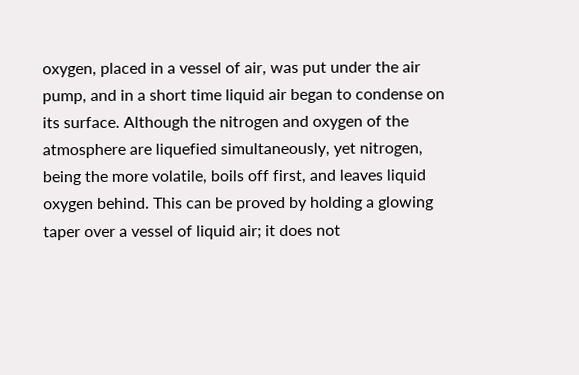oxygen, placed in a vessel of air, was put under the air pump, and in a short time liquid air began to condense on its surface. Although the nitrogen and oxygen of the atmosphere are liquefied simultaneously, yet nitrogen, being the more volatile, boils off first, and leaves liquid oxygen behind. This can be proved by holding a glowing taper over a vessel of liquid air; it does not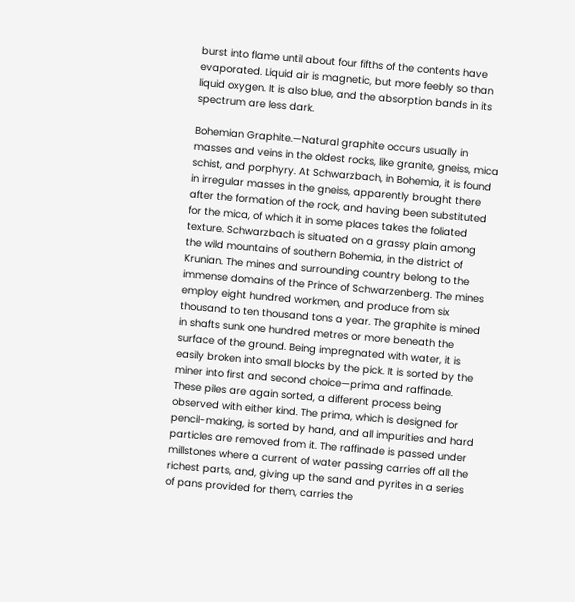burst into flame until about four fifths of the contents have evaporated. Liquid air is magnetic, but more feebly so than liquid oxygen. It is also blue, and the absorption bands in its spectrum are less dark.

Bohemian Graphite.—Natural graphite occurs usually in masses and veins in the oldest rocks, like granite, gneiss, mica schist, and porphyry. At Schwarzbach, in Bohemia, it is found in irregular masses in the gneiss, apparently brought there after the formation of the rock, and having been substituted for the mica, of which it in some places takes the foliated texture. Schwarzbach is situated on a grassy plain among the wild mountains of southern Bohemia, in the district of Krunian. The mines and surrounding country belong to the immense domains of the Prince of Schwarzenberg. The mines employ eight hundred workmen, and produce from six thousand to ten thousand tons a year. The graphite is mined in shafts sunk one hundred metres or more beneath the surface of the ground. Being impregnated with water, it is easily broken into small blocks by the pick. It is sorted by the miner into first and second choice—prima and raffinade. These piles are again sorted, a different process being observed with either kind. The prima, which is designed for pencil-making, is sorted by hand, and all impurities and hard particles are removed from it. The raffinade is passed under millstones where a current of water passing carries off all the richest parts, and, giving up the sand and pyrites in a series of pans provided for them, carries the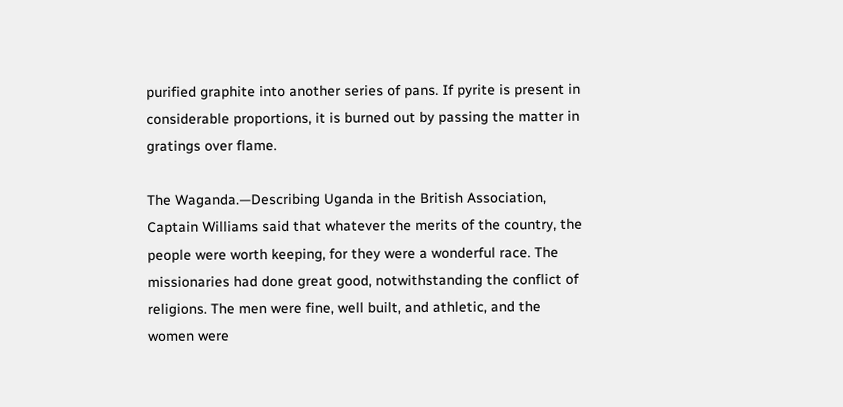purified graphite into another series of pans. If pyrite is present in considerable proportions, it is burned out by passing the matter in gratings over flame.

The Waganda.—Describing Uganda in the British Association, Captain Williams said that whatever the merits of the country, the people were worth keeping, for they were a wonderful race. The missionaries had done great good, notwithstanding the conflict of religions. The men were fine, well built, and athletic, and the women were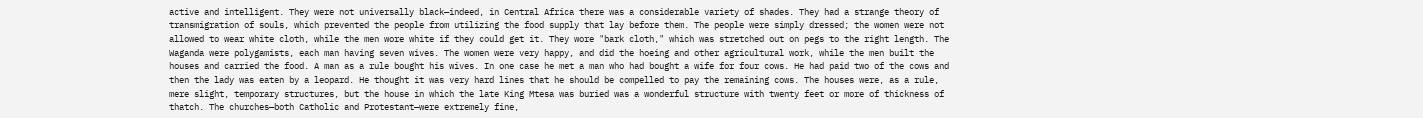active and intelligent. They were not universally black—indeed, in Central Africa there was a considerable variety of shades. They had a strange theory of transmigration of souls, which prevented the people from utilizing the food supply that lay before them. The people were simply dressed; the women were not allowed to wear white cloth, while the men wore white if they could get it. They wore "bark cloth," which was stretched out on pegs to the right length. The Waganda were polygamists, each man having seven wives. The women were very happy, and did the hoeing and other agricultural work, while the men built the houses and carried the food. A man as a rule bought his wives. In one case he met a man who had bought a wife for four cows. He had paid two of the cows and then the lady was eaten by a leopard. He thought it was very hard lines that he should be compelled to pay the remaining cows. The houses were, as a rule, mere slight, temporary structures, but the house in which the late King Mtesa was buried was a wonderful structure with twenty feet or more of thickness of thatch. The churches—both Catholic and Protestant—were extremely fine,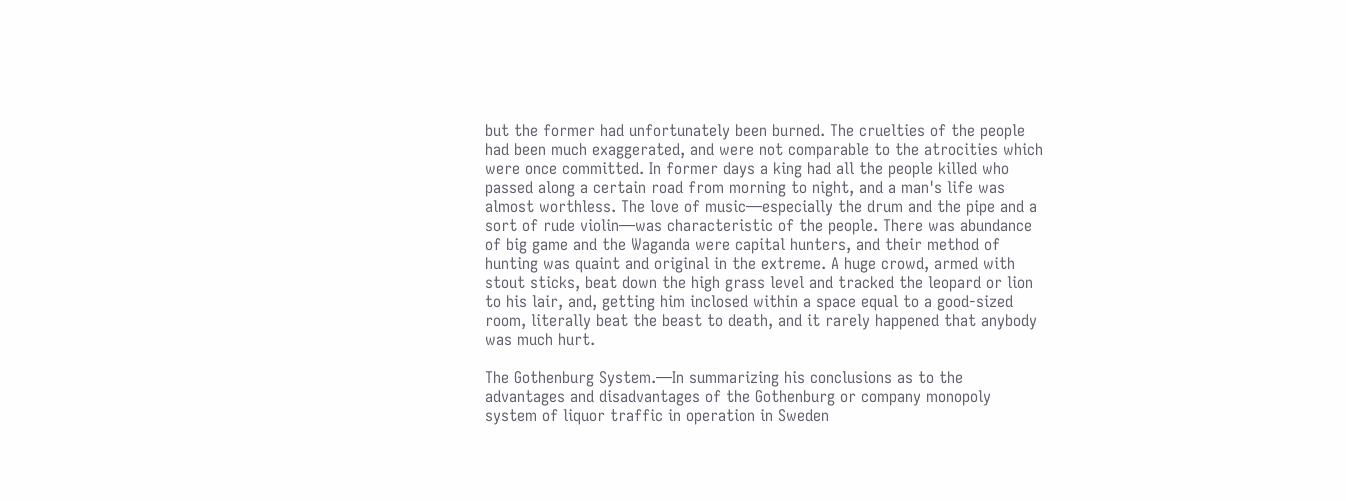but the former had unfortunately been burned. The cruelties of the people had been much exaggerated, and were not comparable to the atrocities which were once committed. In former days a king had all the people killed who passed along a certain road from morning to night, and a man's life was almost worthless. The love of music—especially the drum and the pipe and a sort of rude violin—was characteristic of the people. There was abundance of big game and the Waganda were capital hunters, and their method of hunting was quaint and original in the extreme. A huge crowd, armed with stout sticks, beat down the high grass level and tracked the leopard or lion to his lair, and, getting him inclosed within a space equal to a good-sized room, literally beat the beast to death, and it rarely happened that anybody was much hurt.

The Gothenburg System.—In summarizing his conclusions as to the advantages and disadvantages of the Gothenburg or company monopoly system of liquor traffic in operation in Sweden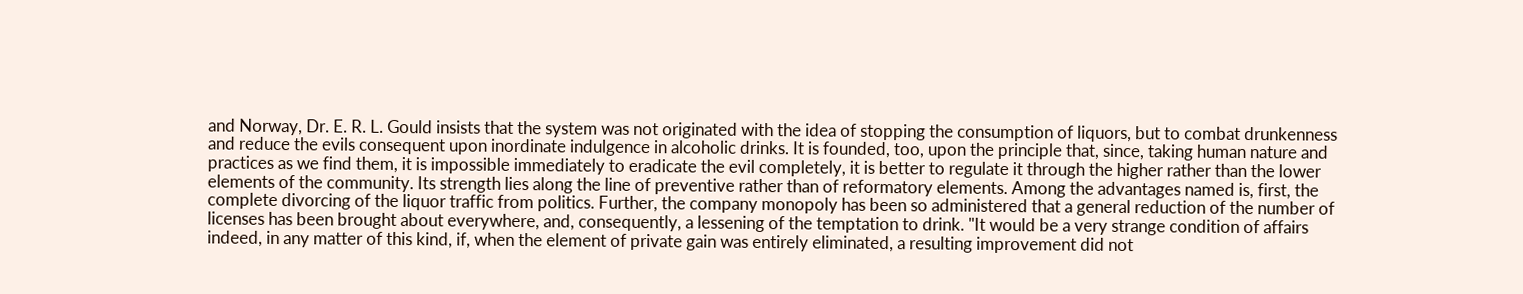and Norway, Dr. E. R. L. Gould insists that the system was not originated with the idea of stopping the consumption of liquors, but to combat drunkenness and reduce the evils consequent upon inordinate indulgence in alcoholic drinks. It is founded, too, upon the principle that, since, taking human nature and practices as we find them, it is impossible immediately to eradicate the evil completely, it is better to regulate it through the higher rather than the lower elements of the community. Its strength lies along the line of preventive rather than of reformatory elements. Among the advantages named is, first, the complete divorcing of the liquor traffic from politics. Further, the company monopoly has been so administered that a general reduction of the number of licenses has been brought about everywhere, and, consequently, a lessening of the temptation to drink. "It would be a very strange condition of affairs indeed, in any matter of this kind, if, when the element of private gain was entirely eliminated, a resulting improvement did not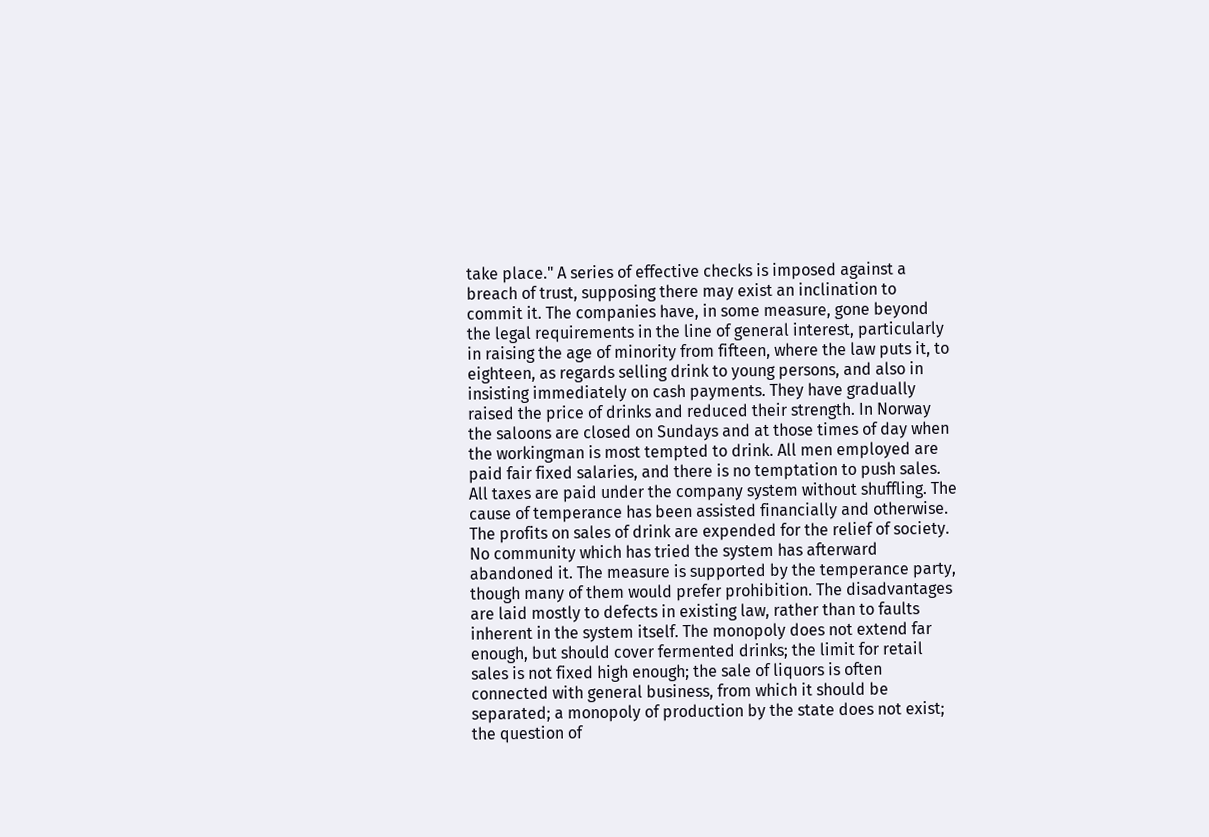take place." A series of effective checks is imposed against a breach of trust, supposing there may exist an inclination to commit it. The companies have, in some measure, gone beyond the legal requirements in the line of general interest, particularly in raising the age of minority from fifteen, where the law puts it, to eighteen, as regards selling drink to young persons, and also in insisting immediately on cash payments. They have gradually raised the price of drinks and reduced their strength. In Norway the saloons are closed on Sundays and at those times of day when the workingman is most tempted to drink. All men employed are paid fair fixed salaries, and there is no temptation to push sales. All taxes are paid under the company system without shuffling. The cause of temperance has been assisted financially and otherwise. The profits on sales of drink are expended for the relief of society. No community which has tried the system has afterward abandoned it. The measure is supported by the temperance party, though many of them would prefer prohibition. The disadvantages are laid mostly to defects in existing law, rather than to faults inherent in the system itself. The monopoly does not extend far enough, but should cover fermented drinks; the limit for retail sales is not fixed high enough; the sale of liquors is often connected with general business, from which it should be separated; a monopoly of production by the state does not exist; the question of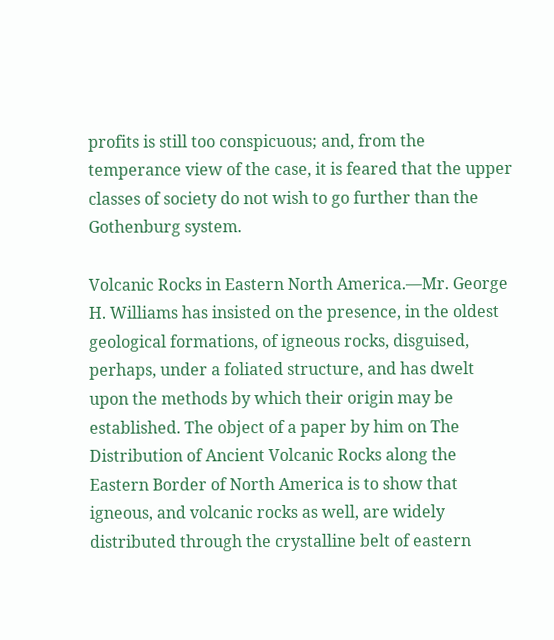profits is still too conspicuous; and, from the temperance view of the case, it is feared that the upper classes of society do not wish to go further than the Gothenburg system.

Volcanic Rocks in Eastern North America.—Mr. George H. Williams has insisted on the presence, in the oldest geological formations, of igneous rocks, disguised, perhaps, under a foliated structure, and has dwelt upon the methods by which their origin may be established. The object of a paper by him on The Distribution of Ancient Volcanic Rocks along the Eastern Border of North America is to show that igneous, and volcanic rocks as well, are widely distributed through the crystalline belt of eastern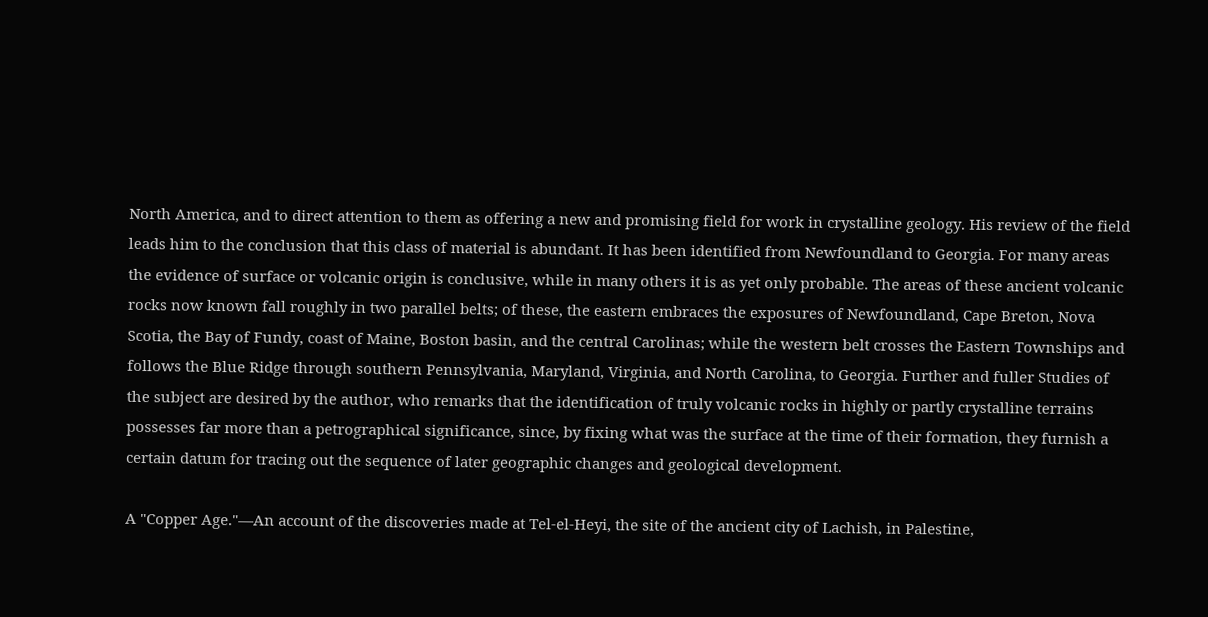North America, and to direct attention to them as offering a new and promising field for work in crystalline geology. His review of the field leads him to the conclusion that this class of material is abundant. It has been identified from Newfoundland to Georgia. For many areas the evidence of surface or volcanic origin is conclusive, while in many others it is as yet only probable. The areas of these ancient volcanic rocks now known fall roughly in two parallel belts; of these, the eastern embraces the exposures of Newfoundland, Cape Breton, Nova Scotia, the Bay of Fundy, coast of Maine, Boston basin, and the central Carolinas; while the western belt crosses the Eastern Townships and follows the Blue Ridge through southern Pennsylvania, Maryland, Virginia, and North Carolina, to Georgia. Further and fuller Studies of the subject are desired by the author, who remarks that the identification of truly volcanic rocks in highly or partly crystalline terrains possesses far more than a petrographical significance, since, by fixing what was the surface at the time of their formation, they furnish a certain datum for tracing out the sequence of later geographic changes and geological development.

A "Copper Age."—An account of the discoveries made at Tel-el-Heyi, the site of the ancient city of Lachish, in Palestine,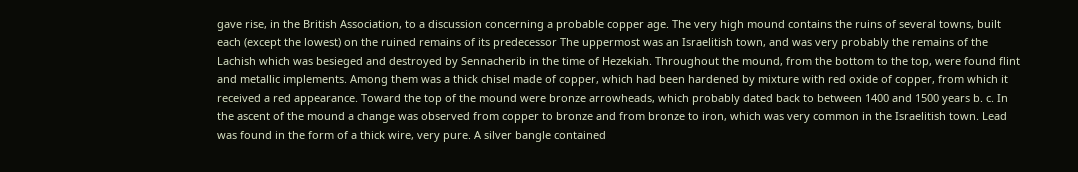gave rise, in the British Association, to a discussion concerning a probable copper age. The very high mound contains the ruins of several towns, built each (except the lowest) on the ruined remains of its predecessor The uppermost was an Israelitish town, and was very probably the remains of the Lachish which was besieged and destroyed by Sennacherib in the time of Hezekiah. Throughout the mound, from the bottom to the top, were found flint and metallic implements. Among them was a thick chisel made of copper, which had been hardened by mixture with red oxide of copper, from which it received a red appearance. Toward the top of the mound were bronze arrowheads, which probably dated back to between 1400 and 1500 years b. c. In the ascent of the mound a change was observed from copper to bronze and from bronze to iron, which was very common in the Israelitish town. Lead was found in the form of a thick wire, very pure. A silver bangle contained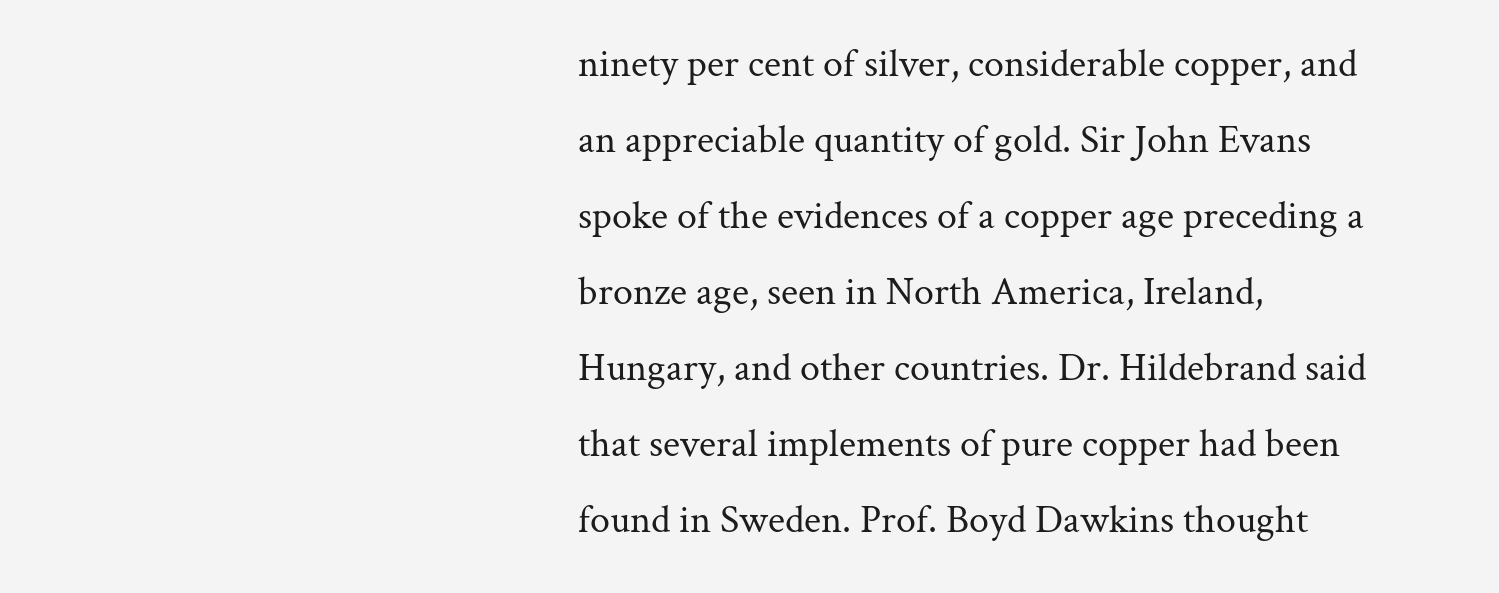ninety per cent of silver, considerable copper, and an appreciable quantity of gold. Sir John Evans spoke of the evidences of a copper age preceding a bronze age, seen in North America, Ireland, Hungary, and other countries. Dr. Hildebrand said that several implements of pure copper had been found in Sweden. Prof. Boyd Dawkins thought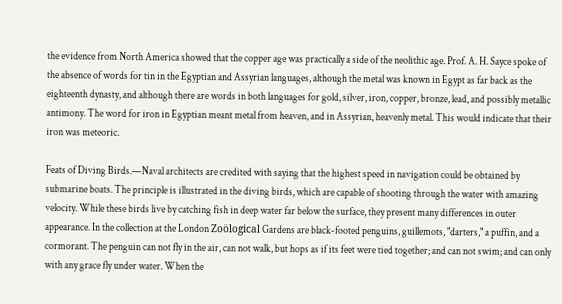the evidence from North America showed that the copper age was practically a side of the neolithic age. Prof. A. H. Sayce spoke of the absence of words for tin in the Egyptian and Assyrian languages, although the metal was known in Egypt as far back as the eighteenth dynasty, and although there are words in both languages for gold, silver, iron, copper, bronze, lead, and possibly metallic antimony. The word for iron in Egyptian meant metal from heaven, and in Assyrian, heavenly metal. This would indicate that their iron was meteoric.

Feats of Diving Birds.—Naval architects are credited with saying that the highest speed in navigation could be obtained by submarine boats. The principle is illustrated in the diving birds, which are capable of shooting through the water with amazing velocity. While these birds live by catching fish in deep water far below the surface, they present many differences in outer appearance. In the collection at the London Zoölogical Gardens are black-footed penguins, guillemots, "darters," a puffin, and a cormorant. The penguin can not fly in the air, can not walk, but hops as if its feet were tied together; and can not swim; and can only with any grace fly under water. When the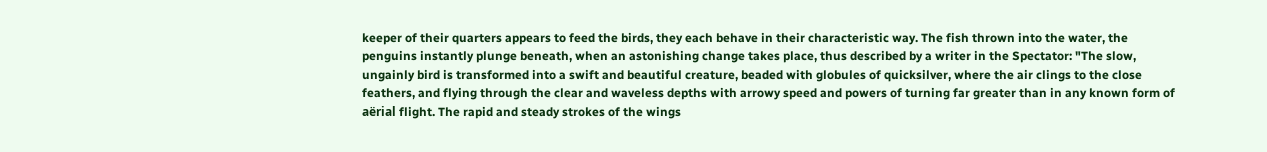keeper of their quarters appears to feed the birds, they each behave in their characteristic way. The fish thrown into the water, the penguins instantly plunge beneath, when an astonishing change takes place, thus described by a writer in the Spectator: "The slow, ungainly bird is transformed into a swift and beautiful creature, beaded with globules of quicksilver, where the air clings to the close feathers, and flying through the clear and waveless depths with arrowy speed and powers of turning far greater than in any known form of aërial flight. The rapid and steady strokes of the wings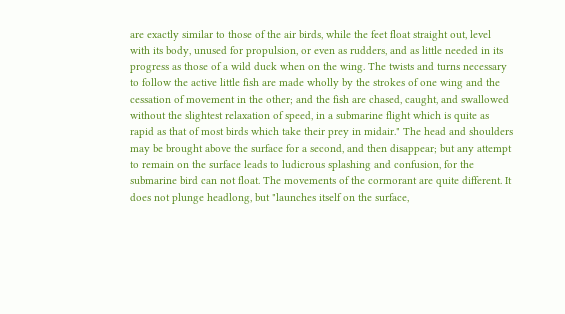are exactly similar to those of the air birds, while the feet float straight out, level with its body, unused for propulsion, or even as rudders, and as little needed in its progress as those of a wild duck when on the wing. The twists and turns necessary to follow the active little fish are made wholly by the strokes of one wing and the cessation of movement in the other; and the fish are chased, caught, and swallowed without the slightest relaxation of speed, in a submarine flight which is quite as rapid as that of most birds which take their prey in midair." The head and shoulders may be brought above the surface for a second, and then disappear; but any attempt to remain on the surface leads to ludicrous splashing and confusion, for the submarine bird can not float. The movements of the cormorant are quite different. It does not plunge headlong, but "launches itself on the surface,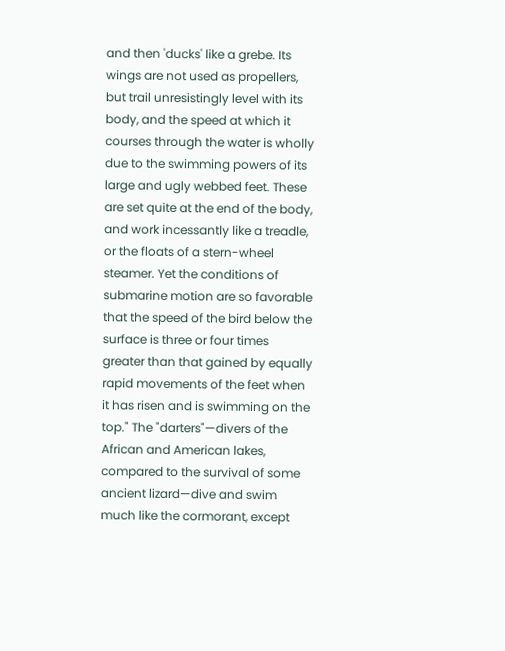and then 'ducks' like a grebe. Its wings are not used as propellers, but trail unresistingly level with its body, and the speed at which it courses through the water is wholly due to the swimming powers of its large and ugly webbed feet. These are set quite at the end of the body, and work incessantly like a treadle, or the floats of a stern-wheel steamer. Yet the conditions of submarine motion are so favorable that the speed of the bird below the surface is three or four times greater than that gained by equally rapid movements of the feet when it has risen and is swimming on the top." The "darters"—divers of the African and American lakes, compared to the survival of some ancient lizard—dive and swim much like the cormorant, except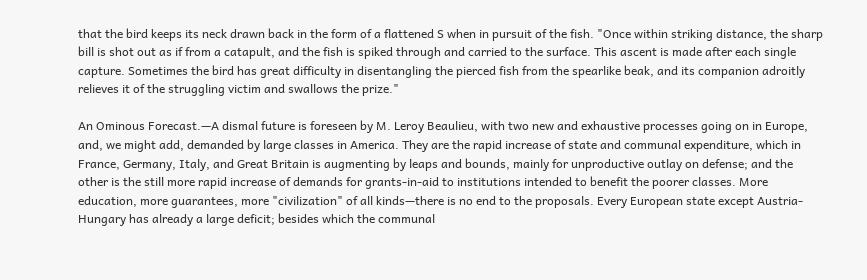that the bird keeps its neck drawn back in the form of a flattened S when in pursuit of the fish. "Once within striking distance, the sharp bill is shot out as if from a catapult, and the fish is spiked through and carried to the surface. This ascent is made after each single capture. Sometimes the bird has great difficulty in disentangling the pierced fish from the spearlike beak, and its companion adroitly relieves it of the struggling victim and swallows the prize."

An Ominous Forecast.—A dismal future is foreseen by M. Leroy Beaulieu, with two new and exhaustive processes going on in Europe, and, we might add, demanded by large classes in America. They are the rapid increase of state and communal expenditure, which in France, Germany, Italy, and Great Britain is augmenting by leaps and bounds, mainly for unproductive outlay on defense; and the other is the still more rapid increase of demands for grants-in-aid to institutions intended to benefit the poorer classes. More education, more guarantees, more "civilization" of all kinds—there is no end to the proposals. Every European state except Austria-Hungary has already a large deficit; besides which the communal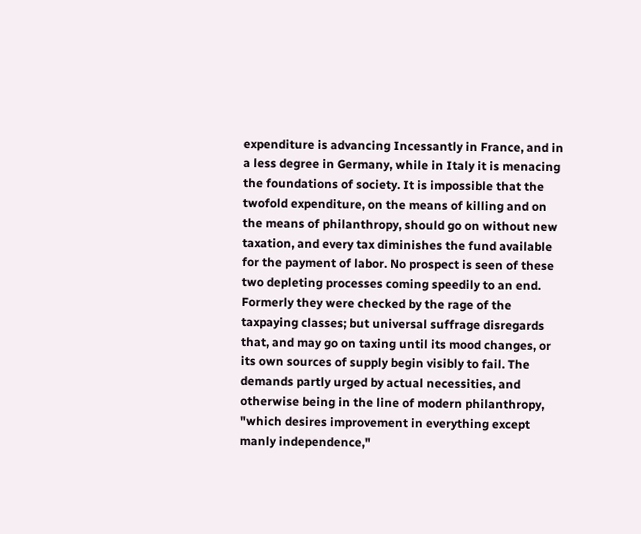expenditure is advancing Incessantly in France, and in a less degree in Germany, while in Italy it is menacing the foundations of society. It is impossible that the twofold expenditure, on the means of killing and on the means of philanthropy, should go on without new taxation, and every tax diminishes the fund available for the payment of labor. No prospect is seen of these two depleting processes coming speedily to an end. Formerly they were checked by the rage of the taxpaying classes; but universal suffrage disregards that, and may go on taxing until its mood changes, or its own sources of supply begin visibly to fail. The demands partly urged by actual necessities, and otherwise being in the line of modern philanthropy, "which desires improvement in everything except manly independence,"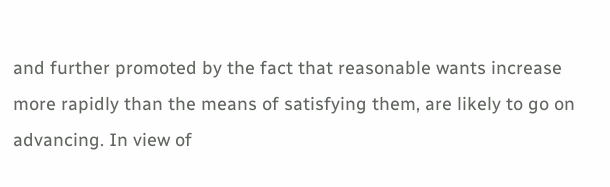and further promoted by the fact that reasonable wants increase more rapidly than the means of satisfying them, are likely to go on advancing. In view of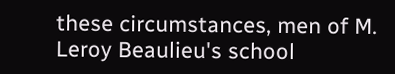these circumstances, men of M. Leroy Beaulieu's school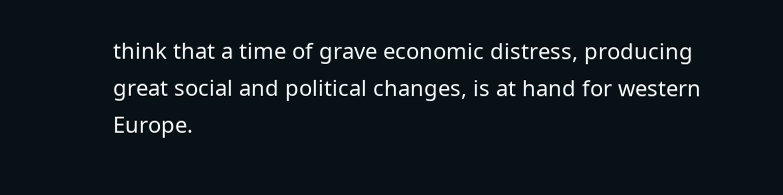think that a time of grave economic distress, producing great social and political changes, is at hand for western Europe.